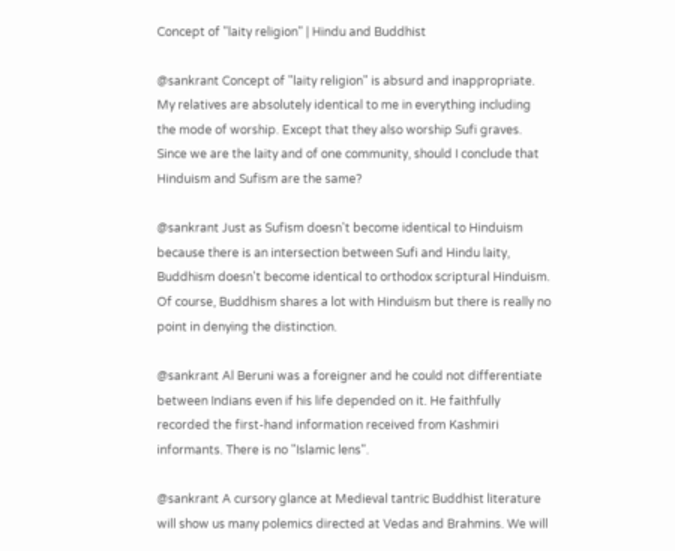Concept of "laity religion" | Hindu and Buddhist

@sankrant Concept of "laity religion" is absurd and inappropriate. My relatives are absolutely identical to me in everything including the mode of worship. Except that they also worship Sufi graves. Since we are the laity and of one community, should I conclude that Hinduism and Sufism are the same?

@sankrant Just as Sufism doesn't become identical to Hinduism because there is an intersection between Sufi and Hindu laity, Buddhism doesn't become identical to orthodox scriptural Hinduism. Of course, Buddhism shares a lot with Hinduism but there is really no point in denying the distinction.

@sankrant Al Beruni was a foreigner and he could not differentiate between Indians even if his life depended on it. He faithfully recorded the first-hand information received from Kashmiri informants. There is no "Islamic lens".

@sankrant A cursory glance at Medieval tantric Buddhist literature will show us many polemics directed at Vedas and Brahmins. We will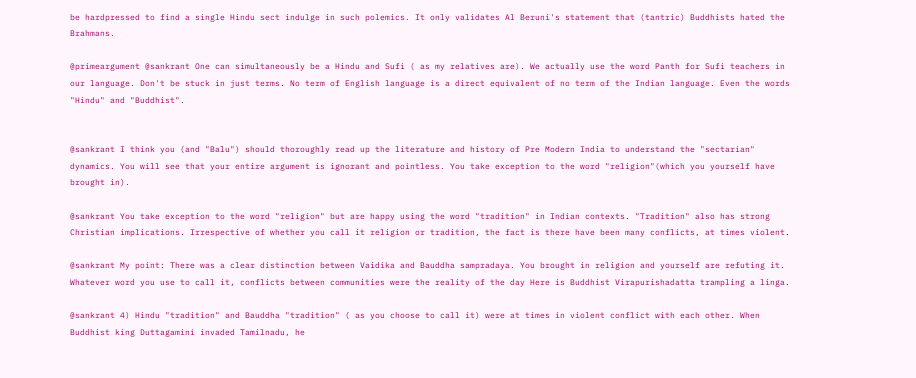be hardpressed to find a single Hindu sect indulge in such polemics. It only validates Al Beruni's statement that (tantric) Buddhists hated the Brahmans.

@primeargument @sankrant One can simultaneously be a Hindu and Sufi ( as my relatives are). We actually use the word Panth for Sufi teachers in our language. Don't be stuck in just terms. No term of English language is a direct equivalent of no term of the Indian language. Even the words "Hindu" and "Buddhist".


@sankrant I think you (and "Balu") should thoroughly read up the literature and history of Pre Modern India to understand the "sectarian" dynamics. You will see that your entire argument is ignorant and pointless. You take exception to the word "religion"(which you yourself have brought in).

@sankrant You take exception to the word "religion" but are happy using the word "tradition" in Indian contexts. "Tradition" also has strong Christian implications. Irrespective of whether you call it religion or tradition, the fact is there have been many conflicts, at times violent.

@sankrant My point: There was a clear distinction between Vaidika and Bauddha sampradaya. You brought in religion and yourself are refuting it. Whatever word you use to call it, conflicts between communities were the reality of the day Here is Buddhist Virapurishadatta trampling a linga.

@sankrant 4) Hindu "tradition" and Bauddha "tradition" ( as you choose to call it) were at times in violent conflict with each other. When Buddhist king Duttagamini invaded Tamilnadu, he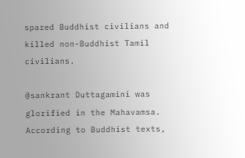spared Buddhist civilians and killed non-Buddhist Tamil civilians.

@sankrant Duttagamini was glorified in the Mahavamsa. According to Buddhist texts,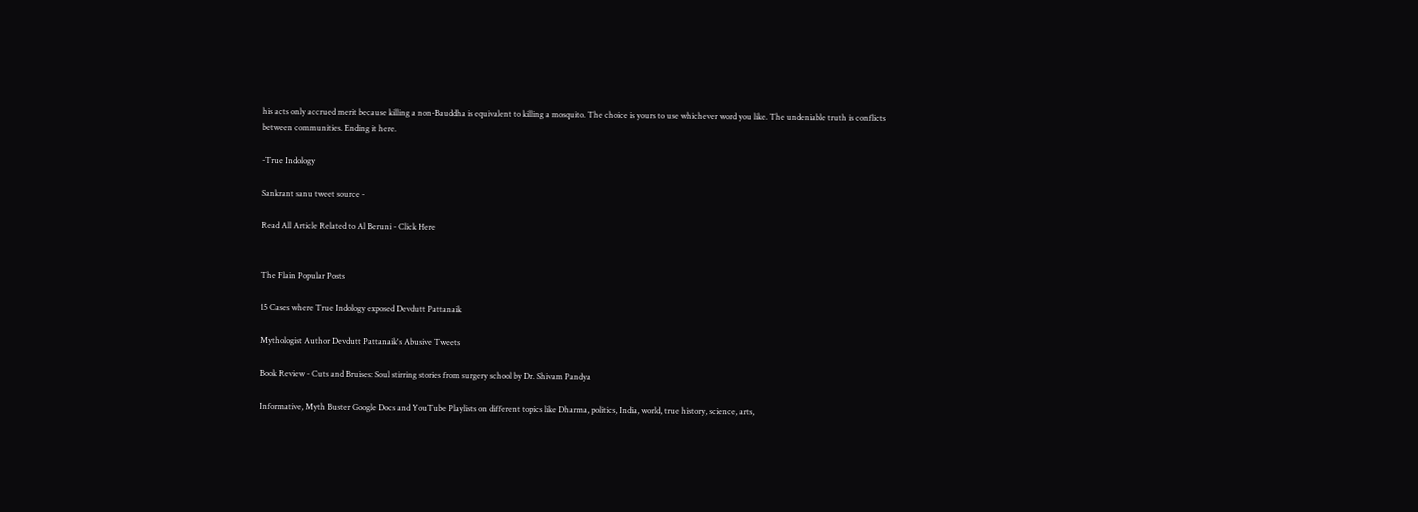his acts only accrued merit because killing a non-Bauddha is equivalent to killing a mosquito. The choice is yours to use whichever word you like. The undeniable truth is conflicts between communities. Ending it here.

-True Indology

Sankrant sanu tweet source -

Read All Article Related to Al Beruni - Click Here


The Flain Popular Posts

15 Cases where True Indology exposed Devdutt Pattanaik

Mythologist Author Devdutt Pattanaik's Abusive Tweets

Book Review - Cuts and Bruises: Soul stirring stories from surgery school by Dr. Shivam Pandya

Informative, Myth Buster Google Docs and YouTube Playlists on different topics like Dharma, politics, India, world, true history, science, arts,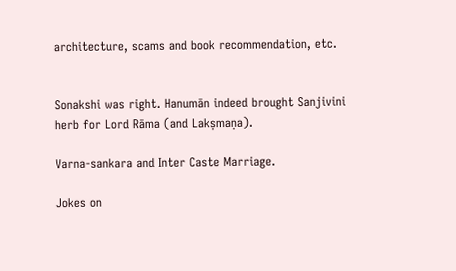architecture, scams and book recommendation, etc.


Sonakshi was right. Hanumān indeed brought Sanjivini herb for Lord Rāma (and Lakṣmaṇa).

Varna-sankara and Inter Caste Marriage.

Jokes on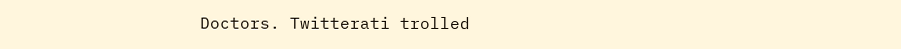Doctors. Twitterati trolled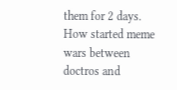them for 2 days. How started meme wars between doctros and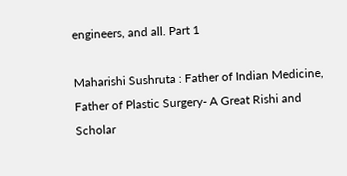engineers, and all. Part 1

Maharishi Sushruta : Father of Indian Medicine, Father of Plastic Surgery- A Great Rishi and Scholar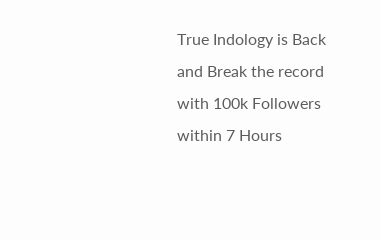True Indology is Back and Break the record with 100k Followers within 7 Hours